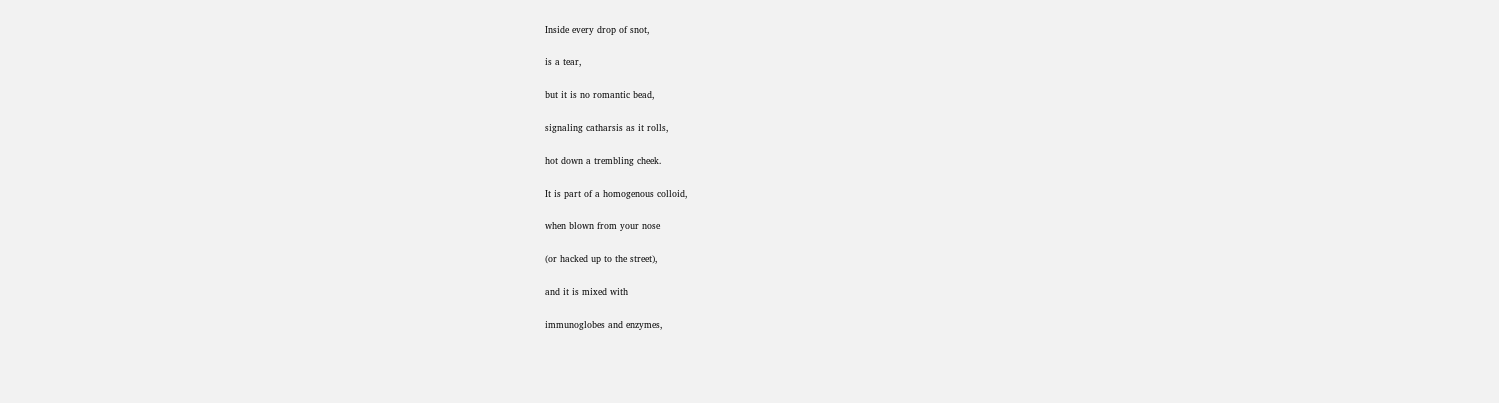Inside every drop of snot,

is a tear,

but it is no romantic bead,

signaling catharsis as it rolls,

hot down a trembling cheek.

It is part of a homogenous colloid,

when blown from your nose

(or hacked up to the street),

and it is mixed with

immunoglobes and enzymes,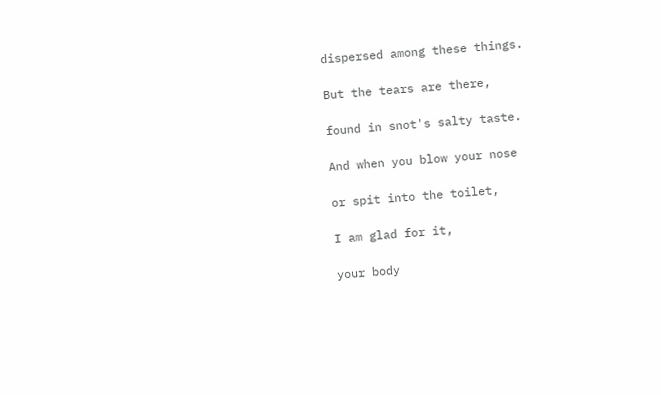dispersed among these things.

But the tears are there,

found in snot's salty taste.

And when you blow your nose

or spit into the toilet,

I am glad for it,

your body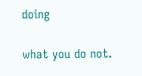doing

what you do not.